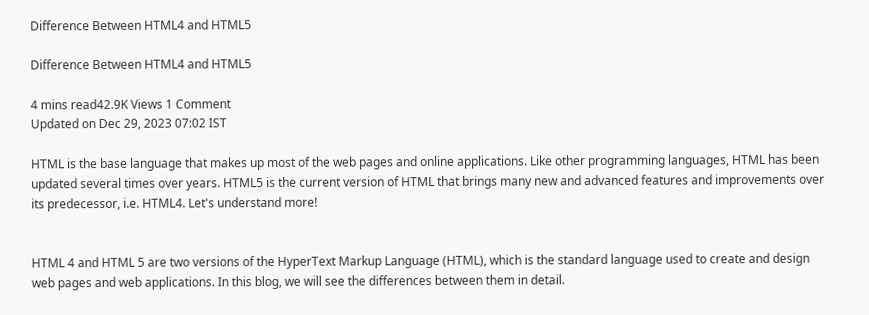Difference Between HTML4 and HTML5

Difference Between HTML4 and HTML5

4 mins read42.9K Views 1 Comment
Updated on Dec 29, 2023 07:02 IST

HTML is the base language that makes up most of the web pages and online applications. Like other programming languages, HTML has been updated several times over years. HTML5 is the current version of HTML that brings many new and advanced features and improvements over its predecessor, i.e. HTML4. Let's understand more!


HTML 4 and HTML 5 are two versions of the HyperText Markup Language (HTML), which is the standard language used to create and design web pages and web applications. In this blog, we will see the differences between them in detail.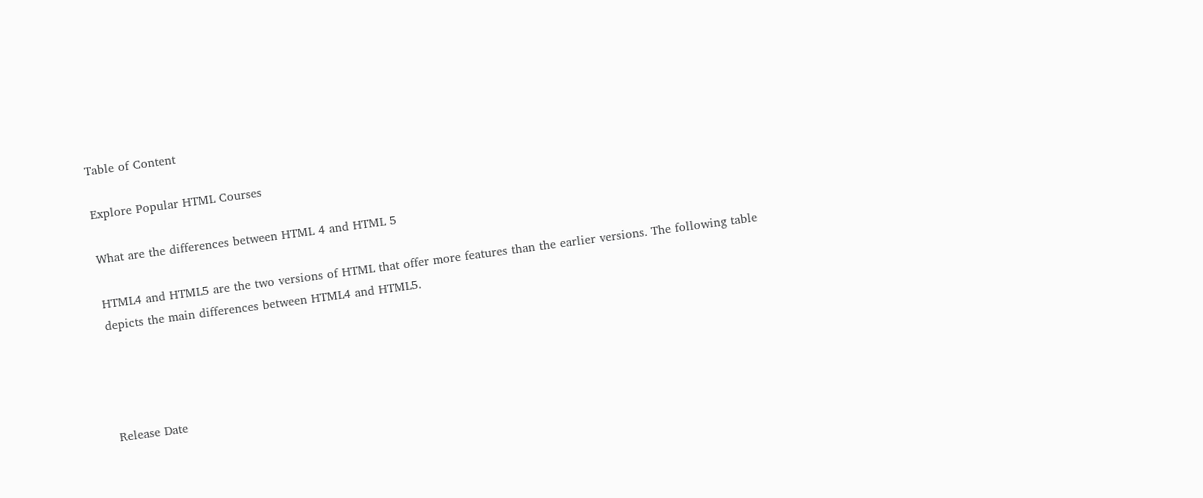Table of Content

Explore Popular HTML Courses

What are the differences between HTML 4 and HTML 5

HTML4 and HTML5 are the two versions of HTML that offer more features than the earlier versions. The following table depicts the main differences between HTML4 and HTML5.




Release Date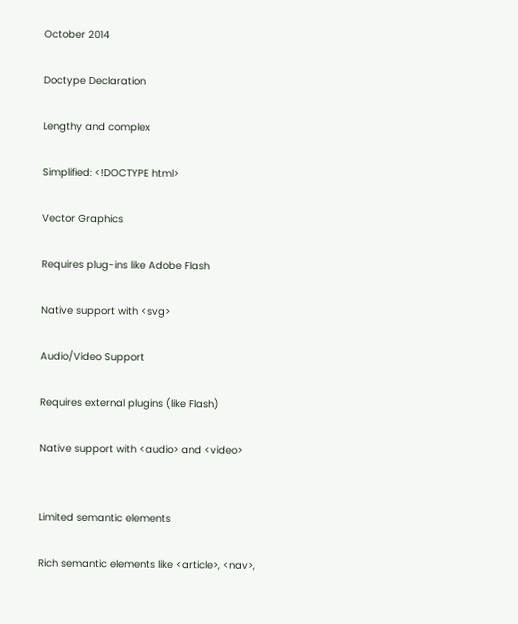October 2014

Doctype Declaration

Lengthy and complex

Simplified: <!DOCTYPE html>

Vector Graphics

Requires plug-ins like Adobe Flash

Native support with <svg>

Audio/Video Support

Requires external plugins (like Flash)

Native support with <audio> and <video>


Limited semantic elements

Rich semantic elements like <article>, <nav>,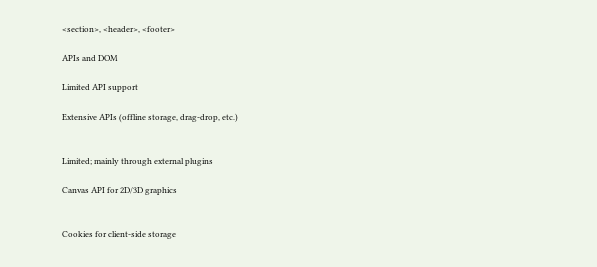<section>, <header>, <footer>

APIs and DOM

Limited API support

Extensive APIs (offline storage, drag-drop, etc.)


Limited; mainly through external plugins

Canvas API for 2D/3D graphics


Cookies for client-side storage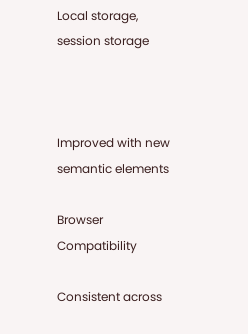Local storage, session storage



Improved with new semantic elements

Browser Compatibility

Consistent across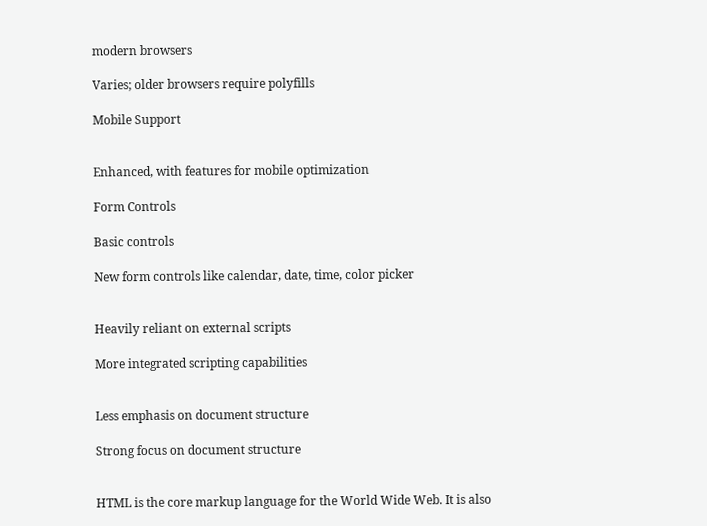modern browsers

Varies; older browsers require polyfills

Mobile Support


Enhanced, with features for mobile optimization

Form Controls

Basic controls

New form controls like calendar, date, time, color picker


Heavily reliant on external scripts

More integrated scripting capabilities


Less emphasis on document structure

Strong focus on document structure


HTML is the core markup language for the World Wide Web. It is also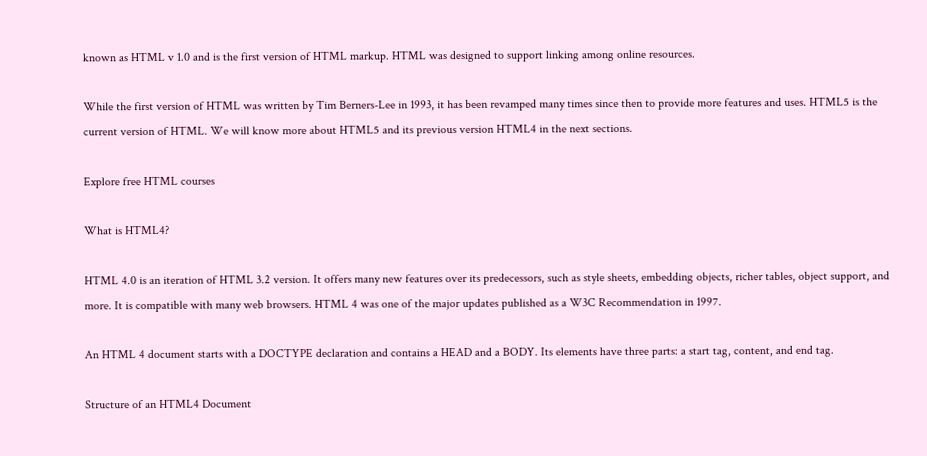known as HTML v 1.0 and is the first version of HTML markup. HTML was designed to support linking among online resources.

While the first version of HTML was written by Tim Berners-Lee in 1993, it has been revamped many times since then to provide more features and uses. HTML5 is the current version of HTML. We will know more about HTML5 and its previous version HTML4 in the next sections.

Explore free HTML courses

What is HTML4?

HTML 4.0 is an iteration of HTML 3.2 version. It offers many new features over its predecessors, such as style sheets, embedding objects, richer tables, object support, and more. It is compatible with many web browsers. HTML 4 was one of the major updates published as a W3C Recommendation in 1997.

An HTML 4 document starts with a DOCTYPE declaration and contains a HEAD and a BODY. Its elements have three parts: a start tag, content, and end tag.

Structure of an HTML4 Document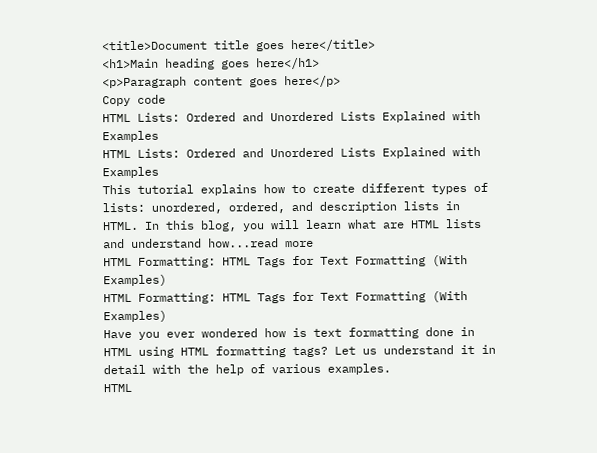<title>Document title goes here</title>
<h1>Main heading goes here</h1>
<p>Paragraph content goes here</p>
Copy code
HTML Lists: Ordered and Unordered Lists Explained with Examples
HTML Lists: Ordered and Unordered Lists Explained with Examples
This tutorial explains how to create different types of lists: unordered, ordered, and description lists in HTML. In this blog, you will learn what are HTML lists and understand how...read more
HTML Formatting: HTML Tags for Text Formatting (With Examples)
HTML Formatting: HTML Tags for Text Formatting (With Examples)
Have you ever wondered how is text formatting done in HTML using HTML formatting tags? Let us understand it in detail with the help of various examples.
HTML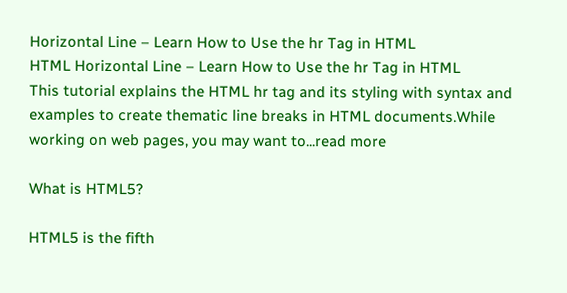Horizontal Line – Learn How to Use the hr Tag in HTML
HTML Horizontal Line – Learn How to Use the hr Tag in HTML
This tutorial explains the HTML hr tag and its styling with syntax and examples to create thematic line breaks in HTML documents.While working on web pages, you may want to...read more

What is HTML5?

HTML5 is the fifth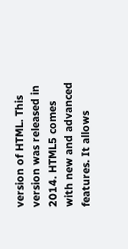version of HTML. This version was released in 2014. HTML5 comes with new and advanced features. It allows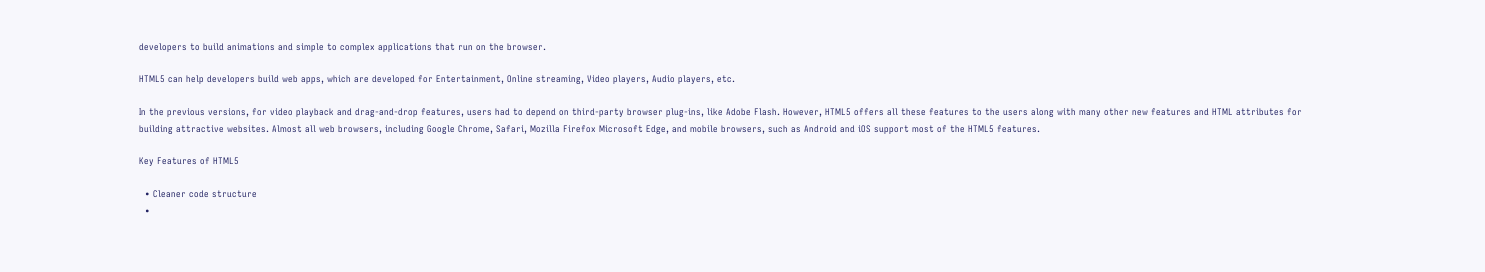developers to build animations and simple to complex applications that run on the browser.

HTML5 can help developers build web apps, which are developed for Entertainment, Online streaming, Video players, Audio players, etc.

In the previous versions, for video playback and drag-and-drop features, users had to depend on third-party browser plug-ins, like Adobe Flash. However, HTML5 offers all these features to the users along with many other new features and HTML attributes for building attractive websites. Almost all web browsers, including Google Chrome, Safari, Mozilla Firefox Microsoft Edge, and mobile browsers, such as Android and iOS support most of the HTML5 features.

Key Features of HTML5

  • Cleaner code structure
  •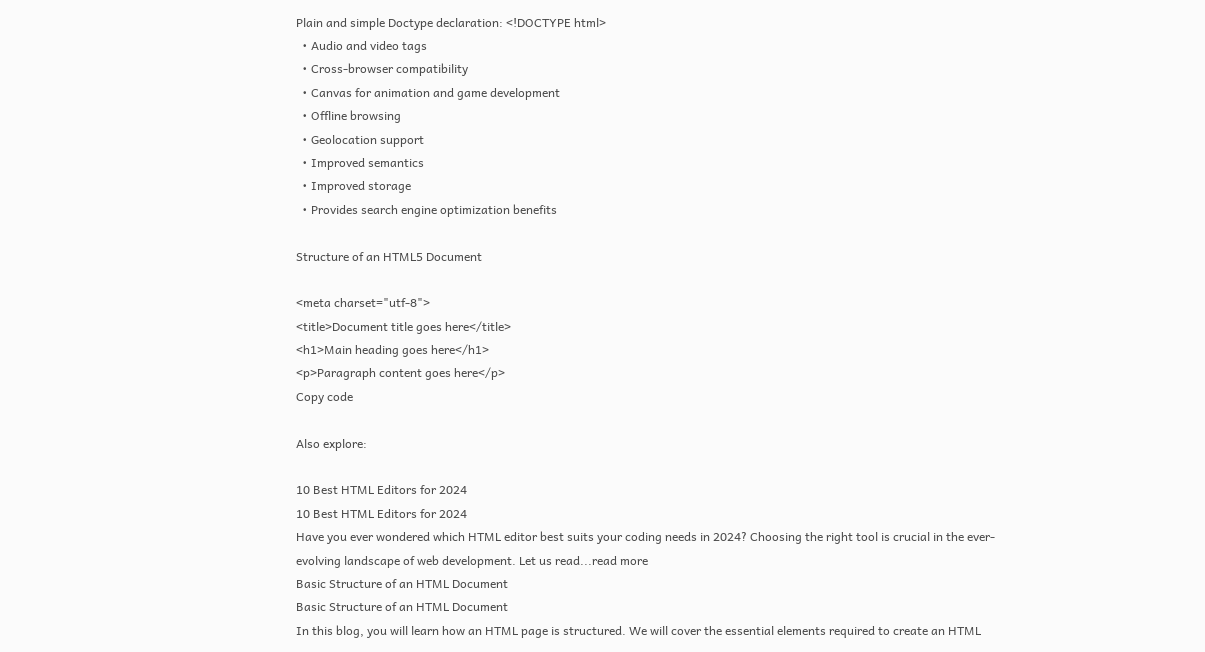Plain and simple Doctype declaration: <!DOCTYPE html>
  • Audio and video tags
  • Cross-browser compatibility
  • Canvas for animation and game development
  • Offline browsing
  • Geolocation support
  • Improved semantics
  • Improved storage
  • Provides search engine optimization benefits

Structure of an HTML5 Document

<meta charset="utf-8">
<title>Document title goes here</title>
<h1>Main heading goes here</h1>
<p>Paragraph content goes here</p>
Copy code

Also explore:

10 Best HTML Editors for 2024
10 Best HTML Editors for 2024
Have you ever wondered which HTML editor best suits your coding needs in 2024? Choosing the right tool is crucial in the ever-evolving landscape of web development. Let us read...read more
Basic Structure of an HTML Document
Basic Structure of an HTML Document
In this blog, you will learn how an HTML page is structured. We will cover the essential elements required to create an HTML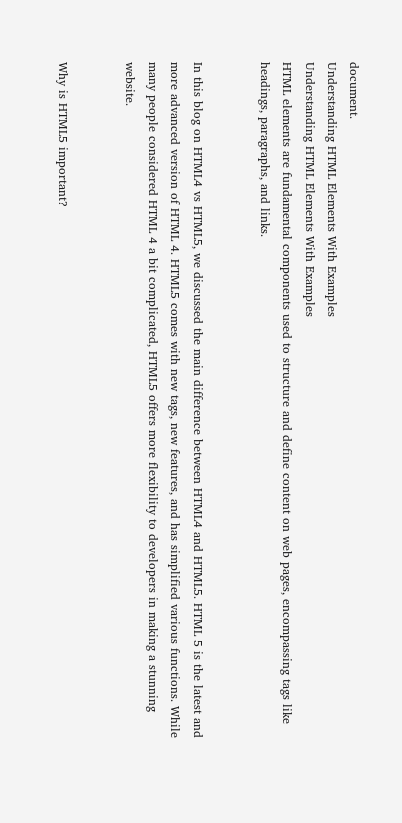document.
Understanding HTML Elements With Examples
Understanding HTML Elements With Examples
HTML elements are fundamental components used to structure and define content on web pages, encompassing tags like headings, paragraphs, and links.


In this blog on HTML4 vs HTML5, we discussed the main difference between HTML4 and HTML5. HTML 5 is the latest and more advanced version of HTML 4. HTML5 comes with new tags, new features, and has simplified various functions. While many people considered HTML 4 a bit complicated, HTML5 offers more flexibility to developers in making a stunning website.


Why is HTML5 important?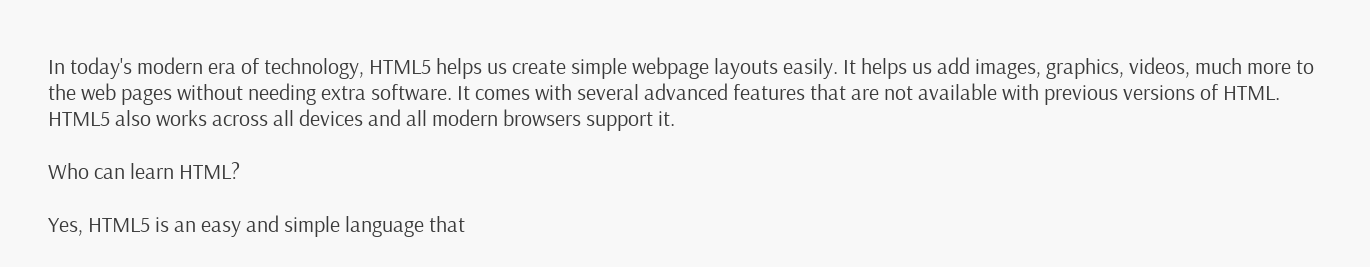In today's modern era of technology, HTML5 helps us create simple webpage layouts easily. It helps us add images, graphics, videos, much more to the web pages without needing extra software. It comes with several advanced features that are not available with previous versions of HTML. HTML5 also works across all devices and all modern browsers support it.

Who can learn HTML?

Yes, HTML5 is an easy and simple language that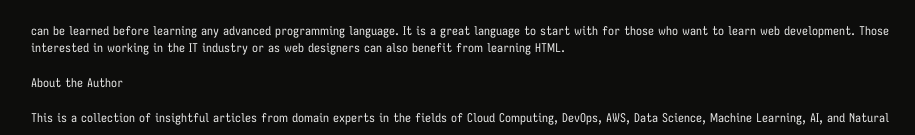can be learned before learning any advanced programming language. It is a great language to start with for those who want to learn web development. Those interested in working in the IT industry or as web designers can also benefit from learning HTML.

About the Author

This is a collection of insightful articles from domain experts in the fields of Cloud Computing, DevOps, AWS, Data Science, Machine Learning, AI, and Natural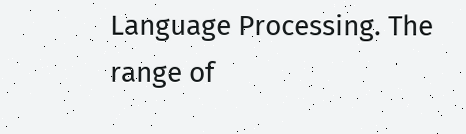Language Processing. The range of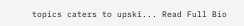topics caters to upski... Read Full Bio